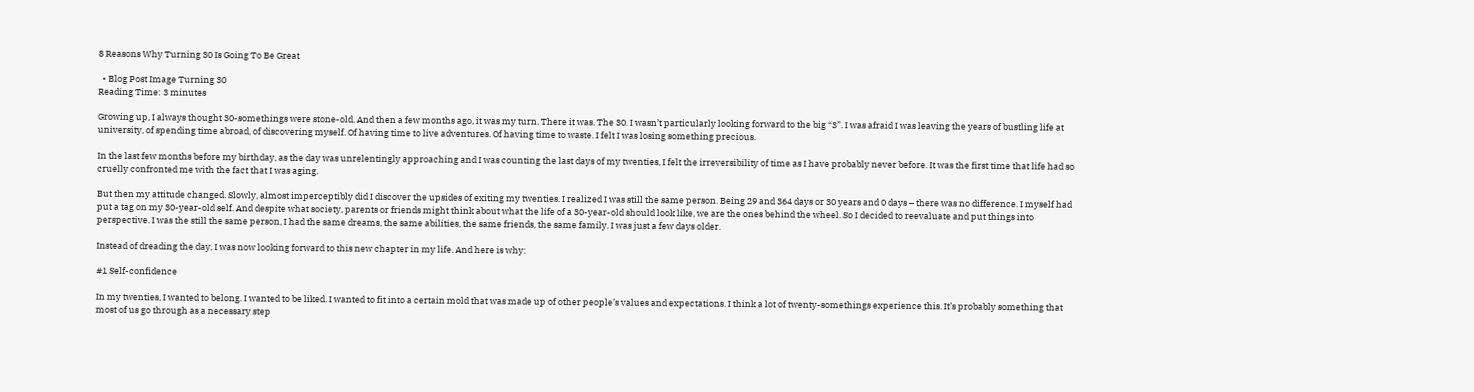8 Reasons Why Turning 30 Is Going To Be Great

  • Blog Post Image Turning 30
Reading Time: 3 minutes

Growing up, I always thought 30-somethings were stone-old. And then a few months ago, it was my turn. There it was. The 30. I wasn’t particularly looking forward to the big “3”. I was afraid I was leaving the years of bustling life at university, of spending time abroad, of discovering myself. Of having time to live adventures. Of having time to waste. I felt I was losing something precious.

In the last few months before my birthday, as the day was unrelentingly approaching and I was counting the last days of my twenties, I felt the irreversibility of time as I have probably never before. It was the first time that life had so cruelly confronted me with the fact that I was aging.

But then my attitude changed. Slowly, almost imperceptibly did I discover the upsides of exiting my twenties. I realized I was still the same person. Being 29 and 364 days or 30 years and 0 days – there was no difference. I myself had put a tag on my 30-year-old self. And despite what society, parents or friends might think about what the life of a 30-year-old should look like, we are the ones behind the wheel. So I decided to reevaluate and put things into perspective. I was the still the same person, I had the same dreams, the same abilities, the same friends, the same family. I was just a few days older.

Instead of dreading the day, I was now looking forward to this new chapter in my life. And here is why:

#1 Self-confidence

In my twenties, I wanted to belong. I wanted to be liked. I wanted to fit into a certain mold that was made up of other people’s values and expectations. I think a lot of twenty-somethings experience this. It’s probably something that most of us go through as a necessary step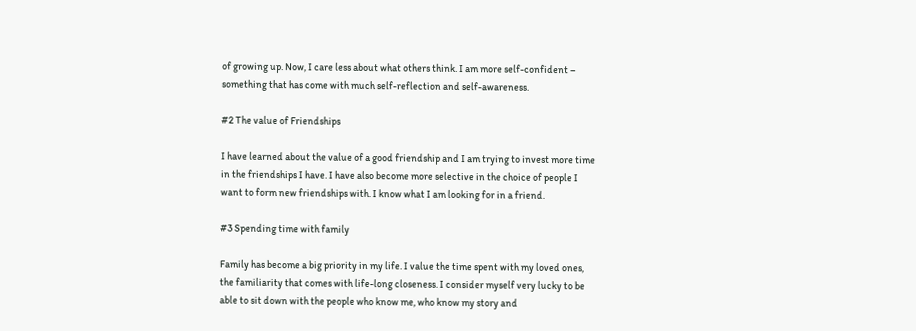of growing up. Now, I care less about what others think. I am more self-confident – something that has come with much self-reflection and self-awareness.

#2 The value of Friendships

I have learned about the value of a good friendship and I am trying to invest more time in the friendships I have. I have also become more selective in the choice of people I want to form new friendships with. I know what I am looking for in a friend.

#3 Spending time with family

Family has become a big priority in my life. I value the time spent with my loved ones, the familiarity that comes with life-long closeness. I consider myself very lucky to be able to sit down with the people who know me, who know my story and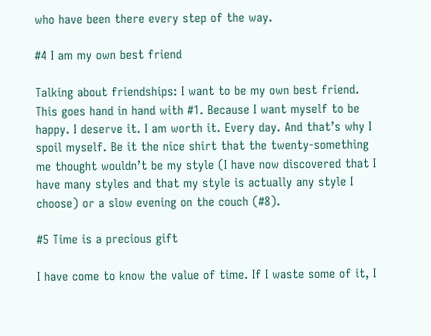who have been there every step of the way.

#4 I am my own best friend

Talking about friendships: I want to be my own best friend. This goes hand in hand with #1. Because I want myself to be happy. I deserve it. I am worth it. Every day. And that’s why I spoil myself. Be it the nice shirt that the twenty-something me thought wouldn’t be my style (I have now discovered that I have many styles and that my style is actually any style I choose) or a slow evening on the couch (#8).

#5 Time is a precious gift

I have come to know the value of time. If I waste some of it, I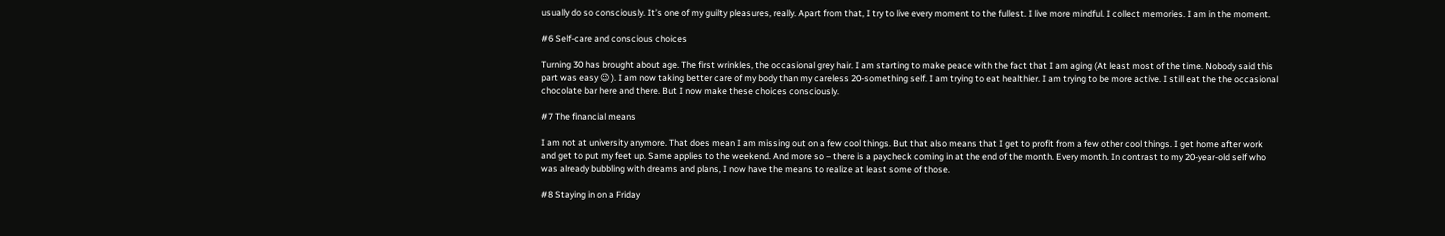usually do so consciously. It’s one of my guilty pleasures, really. Apart from that, I try to live every moment to the fullest. I live more mindful. I collect memories. I am in the moment.

#6 Self-care and conscious choices

Turning 30 has brought about age. The first wrinkles, the occasional grey hair. I am starting to make peace with the fact that I am aging (At least most of the time. Nobody said this part was easy 😉 ). I am now taking better care of my body than my careless 20-something self. I am trying to eat healthier. I am trying to be more active. I still eat the the occasional chocolate bar here and there. But I now make these choices consciously.

#7 The financial means

I am not at university anymore. That does mean I am missing out on a few cool things. But that also means that I get to profit from a few other cool things. I get home after work and get to put my feet up. Same applies to the weekend. And more so – there is a paycheck coming in at the end of the month. Every month. In contrast to my 20-year-old self who was already bubbling with dreams and plans, I now have the means to realize at least some of those.

#8 Staying in on a Friday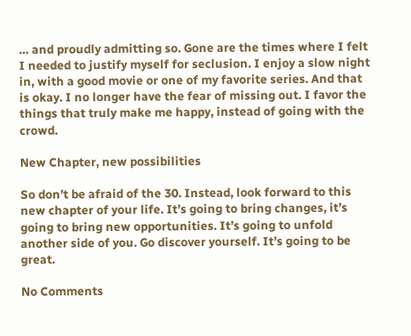… and proudly admitting so. Gone are the times where I felt I needed to justify myself for seclusion. I enjoy a slow night in, with a good movie or one of my favorite series. And that is okay. I no longer have the fear of missing out. I favor the things that truly make me happy, instead of going with the crowd.

New Chapter, new possibilities

So don’t be afraid of the 30. Instead, look forward to this new chapter of your life. It’s going to bring changes, it’s going to bring new opportunities. It’s going to unfold another side of you. Go discover yourself. It’s going to be great.

No Comments